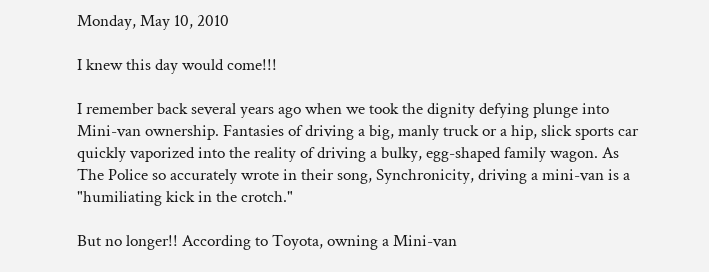Monday, May 10, 2010

I knew this day would come!!!

I remember back several years ago when we took the dignity defying plunge into Mini-van ownership. Fantasies of driving a big, manly truck or a hip, slick sports car quickly vaporized into the reality of driving a bulky, egg-shaped family wagon. As The Police so accurately wrote in their song, Synchronicity, driving a mini-van is a "humiliating kick in the crotch."

But no longer!! According to Toyota, owning a Mini-van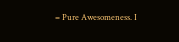= Pure Awesomeness. I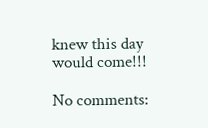knew this day would come!!!

No comments: